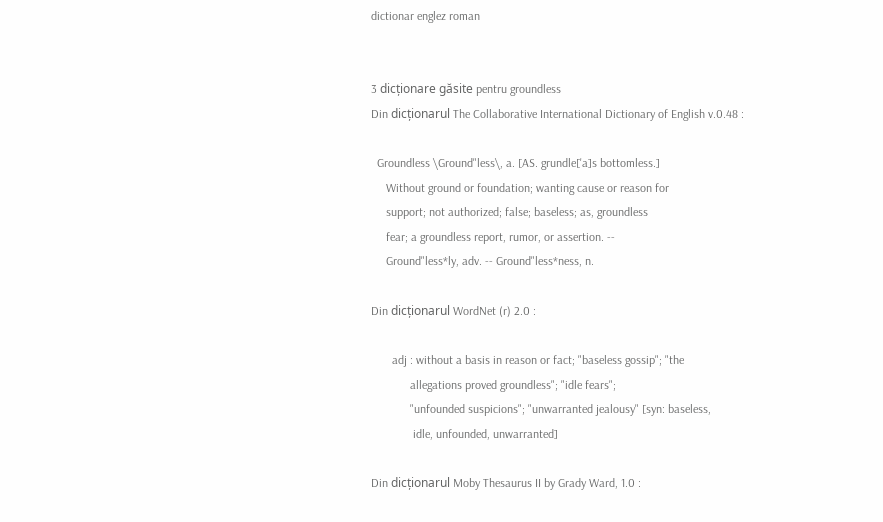dictionar englez roman


3 dicționare găsite pentru groundless
Din dicționarul The Collaborative International Dictionary of English v.0.48 :

  Groundless \Ground"less\, a. [AS. grundle['a]s bottomless.]
     Without ground or foundation; wanting cause or reason for
     support; not authorized; false; baseless; as, groundless
     fear; a groundless report, rumor, or assertion. --
     Ground"less*ly, adv. -- Ground"less*ness, n.

Din dicționarul WordNet (r) 2.0 :

       adj : without a basis in reason or fact; "baseless gossip"; "the
             allegations proved groundless"; "idle fears";
             "unfounded suspicions"; "unwarranted jealousy" [syn: baseless,
              idle, unfounded, unwarranted]

Din dicționarul Moby Thesaurus II by Grady Ward, 1.0 :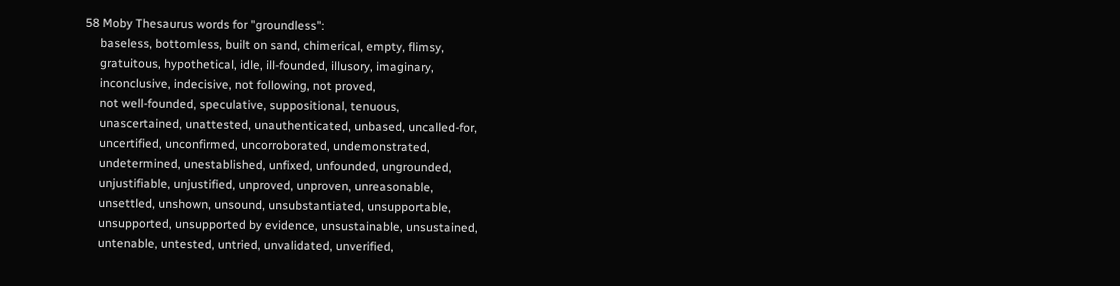58 Moby Thesaurus words for "groundless":
     baseless, bottomless, built on sand, chimerical, empty, flimsy,
     gratuitous, hypothetical, idle, ill-founded, illusory, imaginary,
     inconclusive, indecisive, not following, not proved,
     not well-founded, speculative, suppositional, tenuous,
     unascertained, unattested, unauthenticated, unbased, uncalled-for,
     uncertified, unconfirmed, uncorroborated, undemonstrated,
     undetermined, unestablished, unfixed, unfounded, ungrounded,
     unjustifiable, unjustified, unproved, unproven, unreasonable,
     unsettled, unshown, unsound, unsubstantiated, unsupportable,
     unsupported, unsupported by evidence, unsustainable, unsustained,
     untenable, untested, untried, unvalidated, unverified,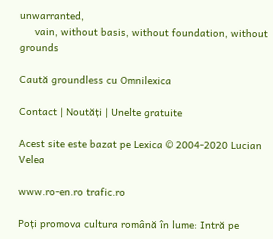unwarranted,
     vain, without basis, without foundation, without grounds

Caută groundless cu Omnilexica

Contact | Noutăți | Unelte gratuite

Acest site este bazat pe Lexica © 2004-2020 Lucian Velea

www.ro-en.ro trafic.ro

Poți promova cultura română în lume: Intră pe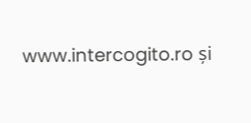www.intercogito.ro și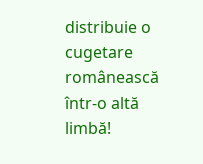distribuie o cugetare românească într-o altă limbă!